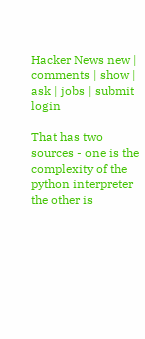Hacker News new | comments | show | ask | jobs | submit login

That has two sources - one is the complexity of the python interpreter the other is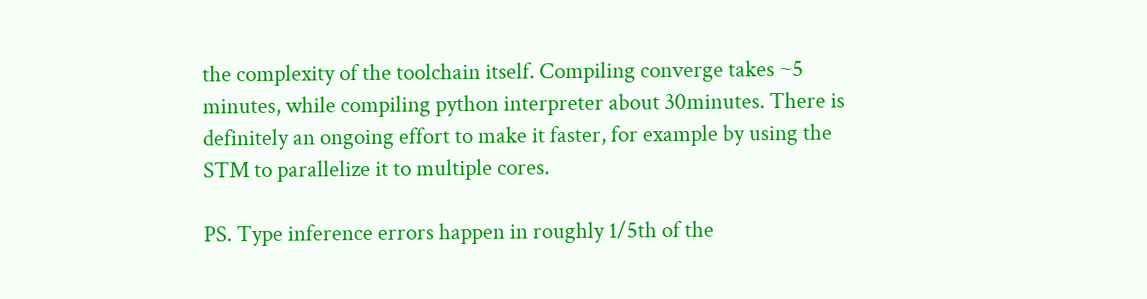the complexity of the toolchain itself. Compiling converge takes ~5 minutes, while compiling python interpreter about 30minutes. There is definitely an ongoing effort to make it faster, for example by using the STM to parallelize it to multiple cores.

PS. Type inference errors happen in roughly 1/5th of the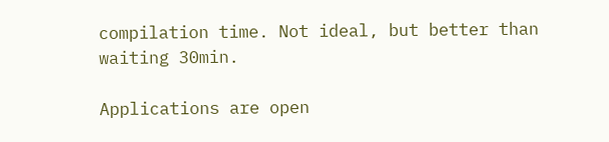compilation time. Not ideal, but better than waiting 30min.

Applications are open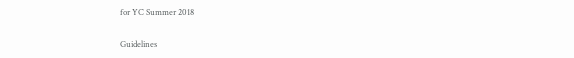for YC Summer 2018

Guidelines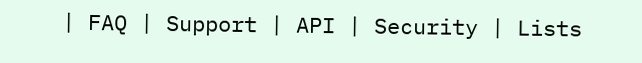| FAQ | Support | API | Security | Lists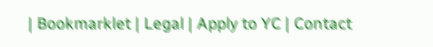| Bookmarklet | Legal | Apply to YC | Contact